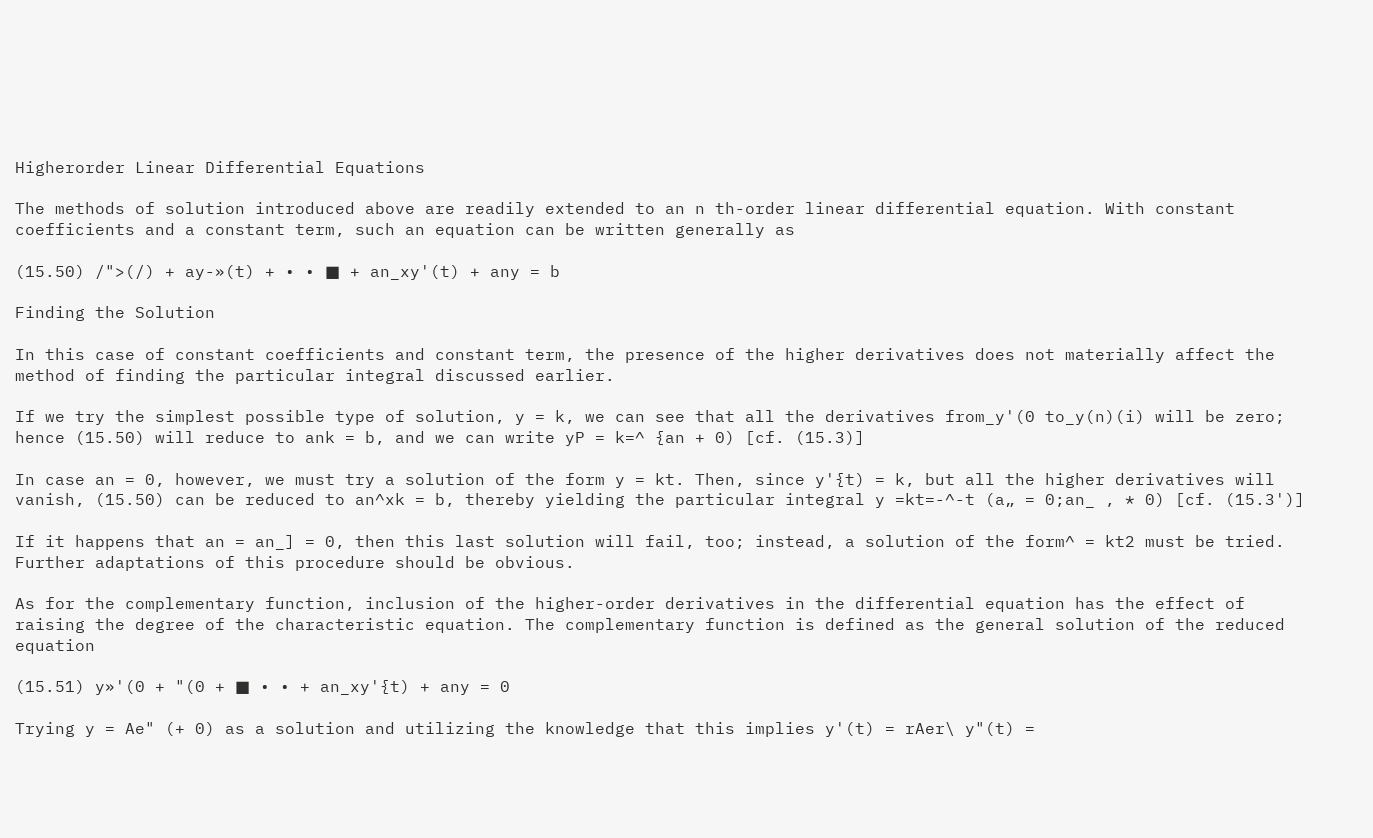Higherorder Linear Differential Equations

The methods of solution introduced above are readily extended to an n th-order linear differential equation. With constant coefficients and a constant term, such an equation can be written generally as

(15.50) /">(/) + ay-»(t) + • • ■ + an_xy'(t) + any = b

Finding the Solution

In this case of constant coefficients and constant term, the presence of the higher derivatives does not materially affect the method of finding the particular integral discussed earlier.

If we try the simplest possible type of solution, y = k, we can see that all the derivatives from_y'(0 to_y(n)(i) will be zero; hence (15.50) will reduce to ank = b, and we can write yP = k=^ {an + 0) [cf. (15.3)]

In case an = 0, however, we must try a solution of the form y = kt. Then, since y'{t) = k, but all the higher derivatives will vanish, (15.50) can be reduced to an^xk = b, thereby yielding the particular integral y =kt=-^-t (a„ = 0;an_ , * 0) [cf. (15.3')]

If it happens that an = an_] = 0, then this last solution will fail, too; instead, a solution of the form^ = kt2 must be tried. Further adaptations of this procedure should be obvious.

As for the complementary function, inclusion of the higher-order derivatives in the differential equation has the effect of raising the degree of the characteristic equation. The complementary function is defined as the general solution of the reduced equation

(15.51) y»'(0 + "(0 + ■ • • + an_xy'{t) + any = 0

Trying y = Ae" (+ 0) as a solution and utilizing the knowledge that this implies y'(t) = rAer\ y"(t) =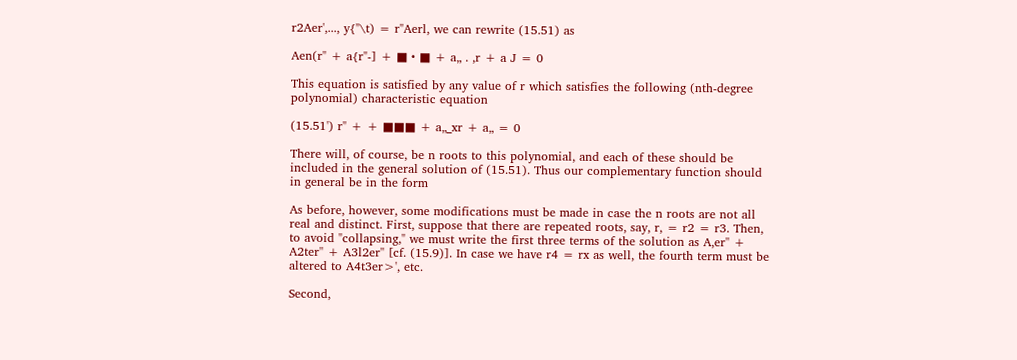r2Aer',..., y{"\t) = r"Aerl, we can rewrite (15.51) as

Aen(r" + a{r"-] + ■ • ■ + a„ . ,r + a J = 0

This equation is satisfied by any value of r which satisfies the following (nth-degree polynomial) characteristic equation

(15.51') r" + + ■■■ + a„_xr + a„ = 0

There will, of course, be n roots to this polynomial, and each of these should be included in the general solution of (15.51). Thus our complementary function should in general be in the form

As before, however, some modifications must be made in case the n roots are not all real and distinct. First, suppose that there are repeated roots, say, r, = r2 = r3. Then, to avoid "collapsing," we must write the first three terms of the solution as A,er'' + A2ter'' + A3l2er'' [cf. (15.9)]. In case we have r4 = rx as well, the fourth term must be altered to A4t3er>', etc.

Second,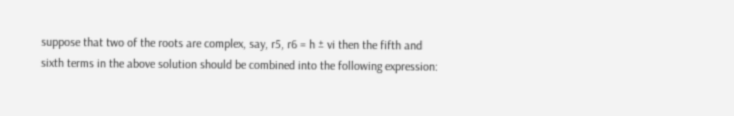suppose that two of the roots are complex, say, r5, r6 = h ± vi then the fifth and sixth terms in the above solution should be combined into the following expression: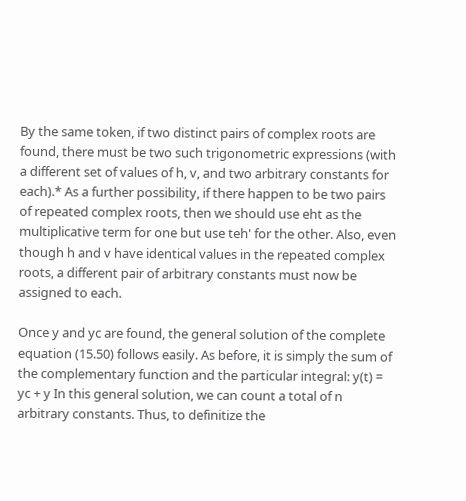By the same token, if two distinct pairs of complex roots are found, there must be two such trigonometric expressions (with a different set of values of h, v, and two arbitrary constants for each).* As a further possibility, if there happen to be two pairs of repeated complex roots, then we should use eht as the multiplicative term for one but use teh' for the other. Also, even though h and v have identical values in the repeated complex roots, a different pair of arbitrary constants must now be assigned to each.

Once y and yc are found, the general solution of the complete equation (15.50) follows easily. As before, it is simply the sum of the complementary function and the particular integral: y(t) = yc + y In this general solution, we can count a total of n arbitrary constants. Thus, to definitize the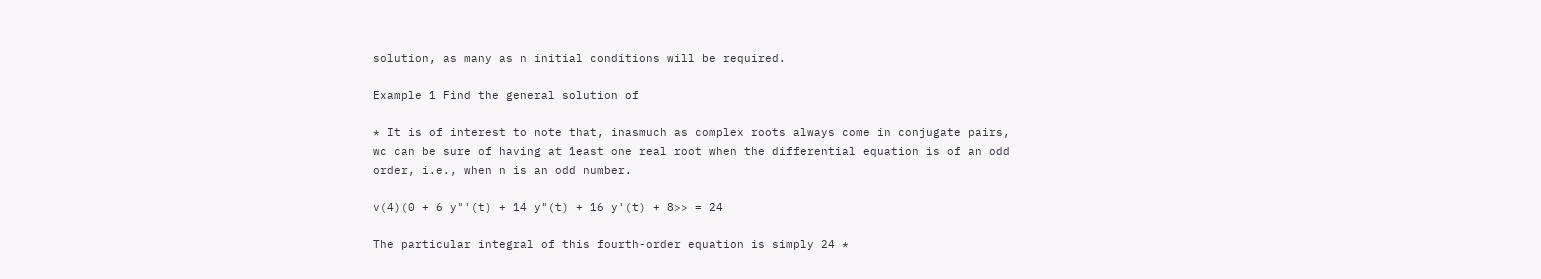solution, as many as n initial conditions will be required.

Example 1 Find the general solution of

* It is of interest to note that, inasmuch as complex roots always come in conjugate pairs, wc can be sure of having at 1east one real root when the differential equation is of an odd order, i.e., when n is an odd number.

v(4)(0 + 6 y"'(t) + 14 y"(t) + 16 y'(t) + 8>> = 24

The particular integral of this fourth-order equation is simply 24 *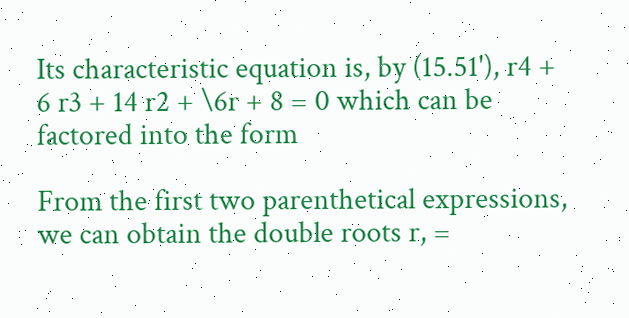Its characteristic equation is, by (15.51'), r4 + 6 r3 + 14 r2 + \6r + 8 = 0 which can be factored into the form

From the first two parenthetical expressions, we can obtain the double roots r, =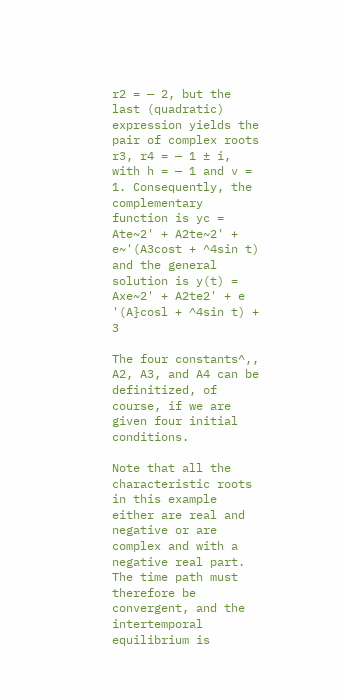r2 = — 2, but the last (quadratic) expression yields the pair of complex roots r3, r4 = — 1 ± i, with h = — 1 and v = 1. Consequently, the complementary function is yc = Ate~2' + A2te~2' + e~'(A3cost + ^4sin t) and the general solution is y(t) = Axe~2' + A2te2' + e '(A}cosl + ^4sin t) + 3

The four constants^,, A2, A3, and A4 can be definitized, of course, if we are given four initial conditions.

Note that all the characteristic roots in this example either are real and negative or are complex and with a negative real part. The time path must therefore be convergent, and the intertemporal equilibrium is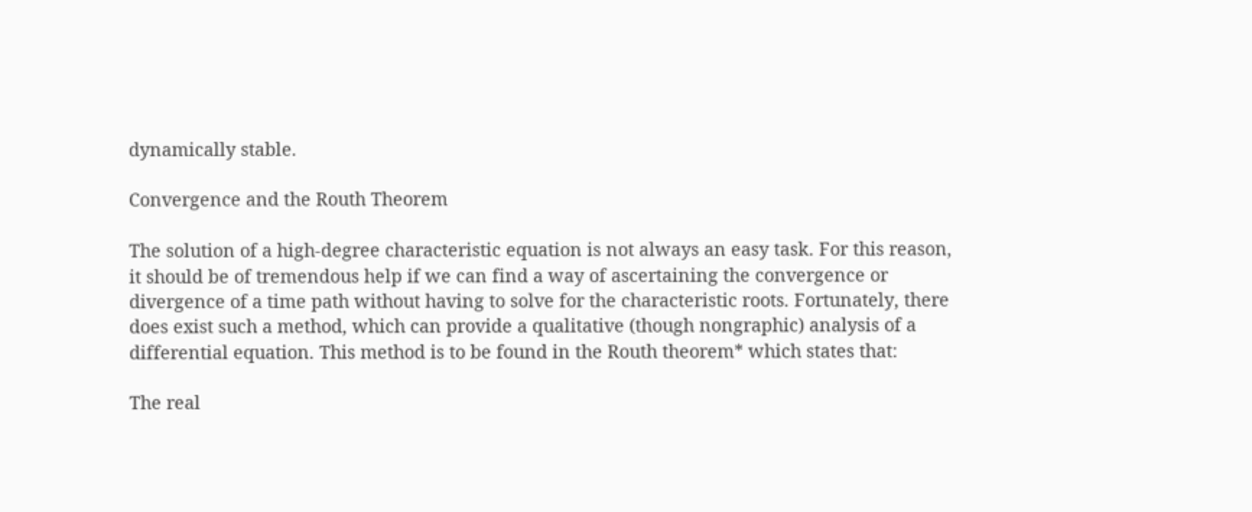dynamically stable.

Convergence and the Routh Theorem

The solution of a high-degree characteristic equation is not always an easy task. For this reason, it should be of tremendous help if we can find a way of ascertaining the convergence or divergence of a time path without having to solve for the characteristic roots. Fortunately, there does exist such a method, which can provide a qualitative (though nongraphic) analysis of a differential equation. This method is to be found in the Routh theorem* which states that:

The real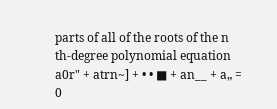parts of all of the roots of the n th-degree polynomial equation a0r" + atrn~] + • • ■ + an__ + a„ = 0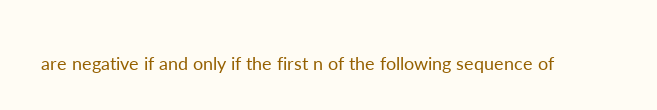are negative if and only if the first n of the following sequence of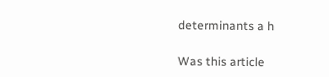determinants a h

Was this article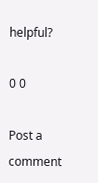helpful?

0 0

Post a comment